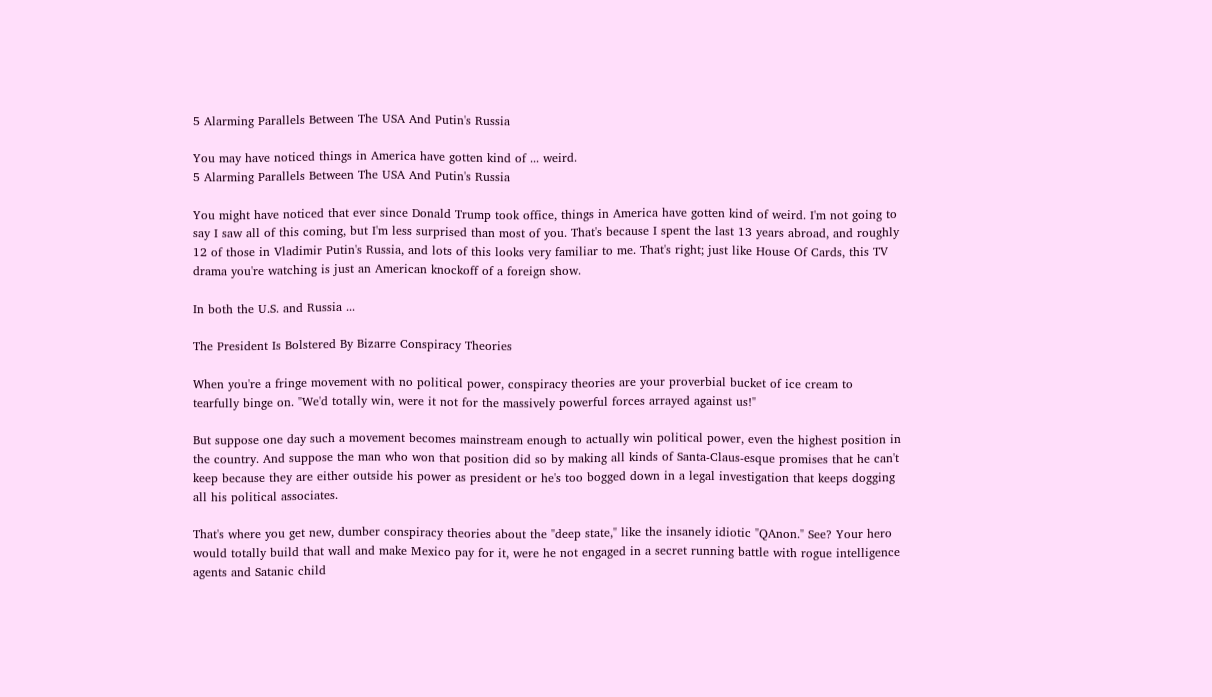5 Alarming Parallels Between The USA And Putin's Russia

You may have noticed things in America have gotten kind of ... weird.
5 Alarming Parallels Between The USA And Putin's Russia

You might have noticed that ever since Donald Trump took office, things in America have gotten kind of weird. I'm not going to say I saw all of this coming, but I'm less surprised than most of you. That's because I spent the last 13 years abroad, and roughly 12 of those in Vladimir Putin's Russia, and lots of this looks very familiar to me. That's right; just like House Of Cards, this TV drama you're watching is just an American knockoff of a foreign show.

In both the U.S. and Russia ...

The President Is Bolstered By Bizarre Conspiracy Theories

When you're a fringe movement with no political power, conspiracy theories are your proverbial bucket of ice cream to tearfully binge on. "We'd totally win, were it not for the massively powerful forces arrayed against us!"

But suppose one day such a movement becomes mainstream enough to actually win political power, even the highest position in the country. And suppose the man who won that position did so by making all kinds of Santa-Claus-esque promises that he can't keep because they are either outside his power as president or he's too bogged down in a legal investigation that keeps dogging all his political associates.

That's where you get new, dumber conspiracy theories about the "deep state," like the insanely idiotic "QAnon." See? Your hero would totally build that wall and make Mexico pay for it, were he not engaged in a secret running battle with rogue intelligence agents and Satanic child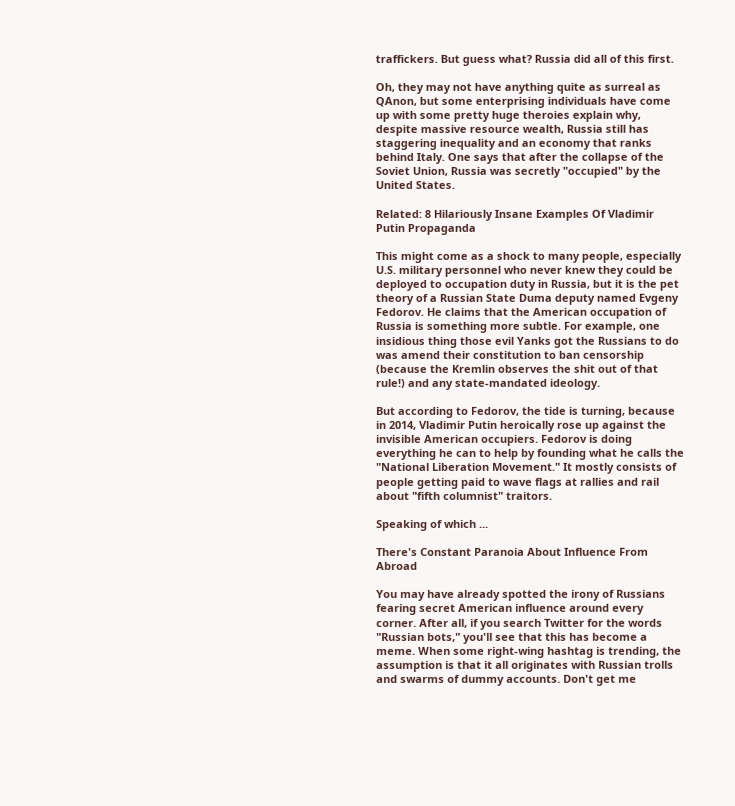traffickers. But guess what? Russia did all of this first.

Oh, they may not have anything quite as surreal as QAnon, but some enterprising individuals have come up with some pretty huge theroies explain why, despite massive resource wealth, Russia still has staggering inequality and an economy that ranks behind Italy. One says that after the collapse of the Soviet Union, Russia was secretly "occupied" by the United States.

Related: 8 Hilariously Insane Examples Of Vladimir Putin Propaganda

This might come as a shock to many people, especially U.S. military personnel who never knew they could be deployed to occupation duty in Russia, but it is the pet theory of a Russian State Duma deputy named Evgeny Fedorov. He claims that the American occupation of Russia is something more subtle. For example, one insidious thing those evil Yanks got the Russians to do was amend their constitution to ban censorship (because the Kremlin observes the shit out of that rule!) and any state-mandated ideology.

But according to Fedorov, the tide is turning, because in 2014, Vladimir Putin heroically rose up against the invisible American occupiers. Fedorov is doing everything he can to help by founding what he calls the "National Liberation Movement." It mostly consists of people getting paid to wave flags at rallies and rail about "fifth columnist" traitors.

Speaking of which ...

There's Constant Paranoia About Influence From Abroad

You may have already spotted the irony of Russians fearing secret American influence around every corner. After all, if you search Twitter for the words "Russian bots," you'll see that this has become a meme. When some right-wing hashtag is trending, the assumption is that it all originates with Russian trolls and swarms of dummy accounts. Don't get me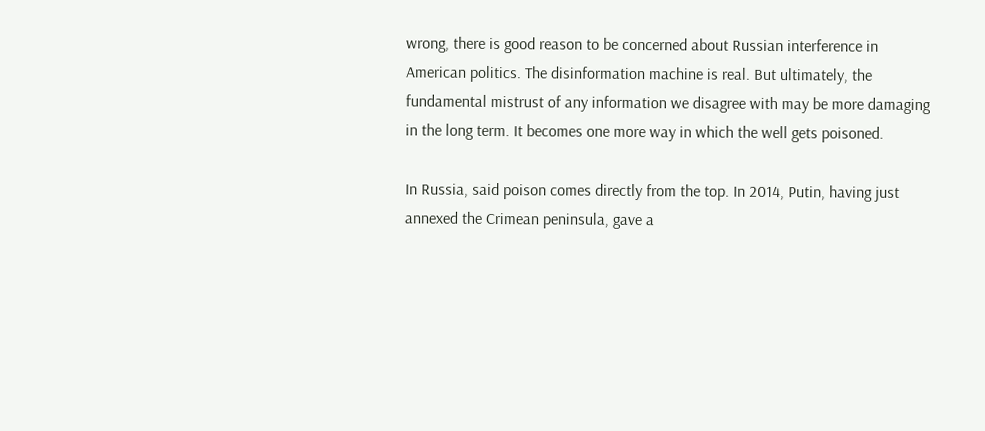wrong, there is good reason to be concerned about Russian interference in American politics. The disinformation machine is real. But ultimately, the fundamental mistrust of any information we disagree with may be more damaging in the long term. It becomes one more way in which the well gets poisoned.

In Russia, said poison comes directly from the top. In 2014, Putin, having just annexed the Crimean peninsula, gave a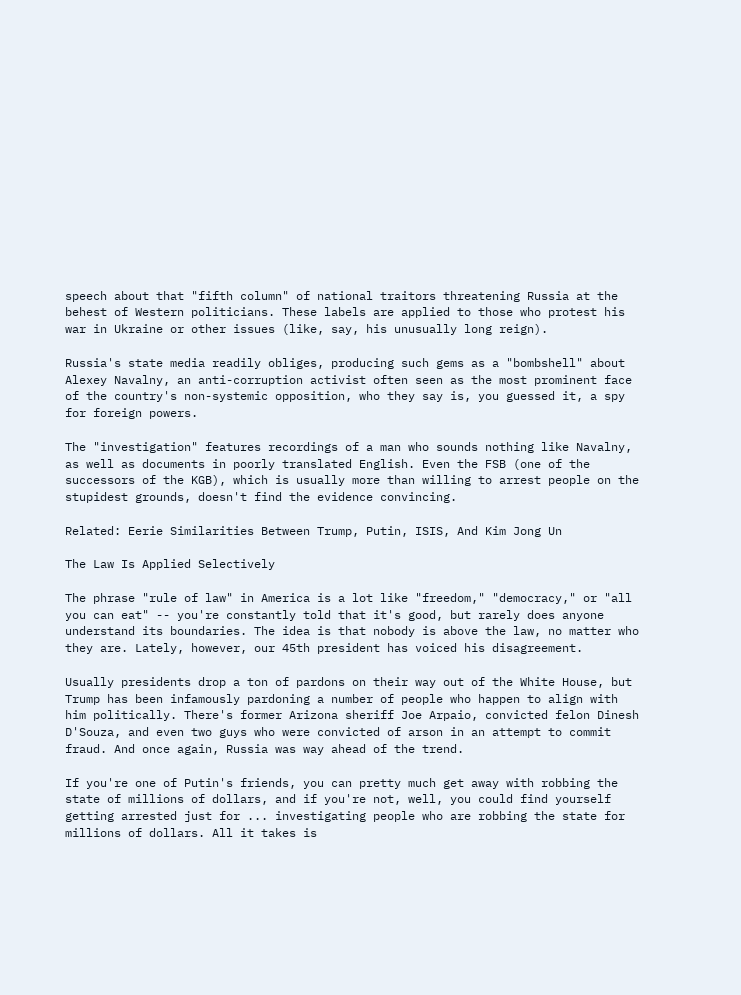speech about that "fifth column" of national traitors threatening Russia at the behest of Western politicians. These labels are applied to those who protest his war in Ukraine or other issues (like, say, his unusually long reign).

Russia's state media readily obliges, producing such gems as a "bombshell" about Alexey Navalny, an anti-corruption activist often seen as the most prominent face of the country's non-systemic opposition, who they say is, you guessed it, a spy for foreign powers.

The "investigation" features recordings of a man who sounds nothing like Navalny, as well as documents in poorly translated English. Even the FSB (one of the successors of the KGB), which is usually more than willing to arrest people on the stupidest grounds, doesn't find the evidence convincing.

Related: Eerie Similarities Between Trump, Putin, ISIS, And Kim Jong Un

The Law Is Applied Selectively

The phrase "rule of law" in America is a lot like "freedom," "democracy," or "all you can eat" -- you're constantly told that it's good, but rarely does anyone understand its boundaries. The idea is that nobody is above the law, no matter who they are. Lately, however, our 45th president has voiced his disagreement.

Usually presidents drop a ton of pardons on their way out of the White House, but Trump has been infamously pardoning a number of people who happen to align with him politically. There's former Arizona sheriff Joe Arpaio, convicted felon Dinesh D'Souza, and even two guys who were convicted of arson in an attempt to commit fraud. And once again, Russia was way ahead of the trend.

If you're one of Putin's friends, you can pretty much get away with robbing the state of millions of dollars, and if you're not, well, you could find yourself getting arrested just for ... investigating people who are robbing the state for millions of dollars. All it takes is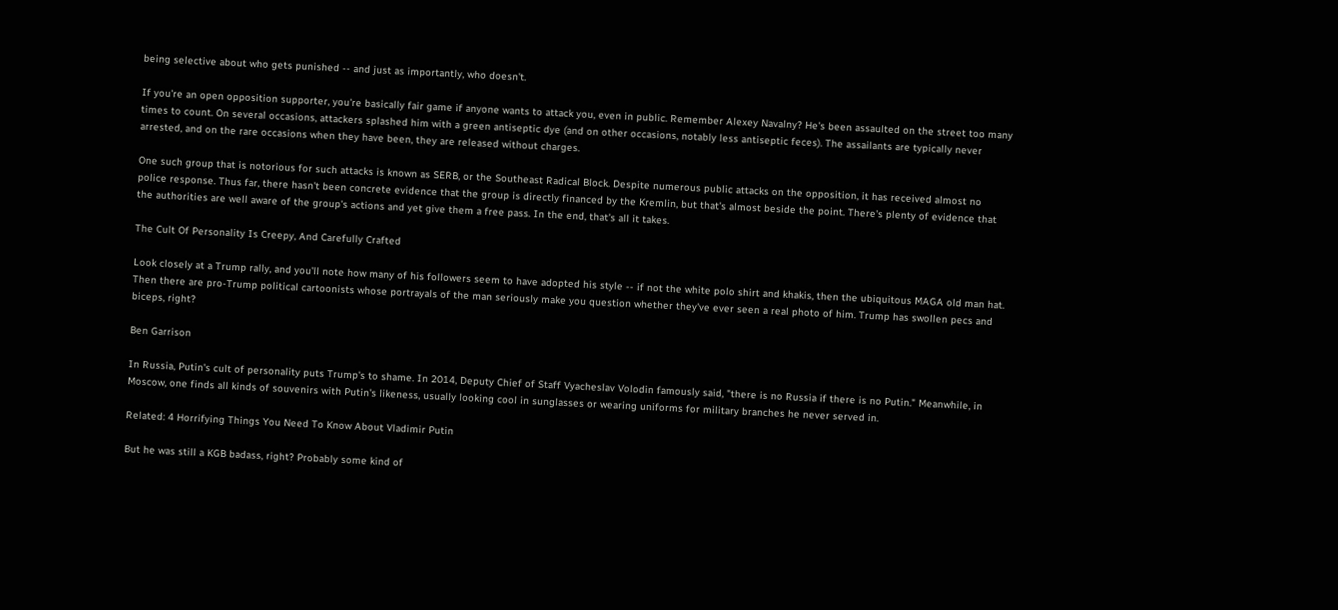being selective about who gets punished -- and just as importantly, who doesn't.

If you're an open opposition supporter, you're basically fair game if anyone wants to attack you, even in public. Remember Alexey Navalny? He's been assaulted on the street too many times to count. On several occasions, attackers splashed him with a green antiseptic dye (and on other occasions, notably less antiseptic feces). The assailants are typically never arrested, and on the rare occasions when they have been, they are released without charges.

One such group that is notorious for such attacks is known as SERB, or the Southeast Radical Block. Despite numerous public attacks on the opposition, it has received almost no police response. Thus far, there hasn't been concrete evidence that the group is directly financed by the Kremlin, but that's almost beside the point. There's plenty of evidence that the authorities are well aware of the group's actions and yet give them a free pass. In the end, that's all it takes.

The Cult Of Personality Is Creepy, And Carefully Crafted

Look closely at a Trump rally, and you'll note how many of his followers seem to have adopted his style -- if not the white polo shirt and khakis, then the ubiquitous MAGA old man hat. Then there are pro-Trump political cartoonists whose portrayals of the man seriously make you question whether they've ever seen a real photo of him. Trump has swollen pecs and biceps, right?

Ben Garrison

In Russia, Putin's cult of personality puts Trump's to shame. In 2014, Deputy Chief of Staff Vyacheslav Volodin famously said, "there is no Russia if there is no Putin." Meanwhile, in Moscow, one finds all kinds of souvenirs with Putin's likeness, usually looking cool in sunglasses or wearing uniforms for military branches he never served in.

Related: 4 Horrifying Things You Need To Know About Vladimir Putin

But he was still a KGB badass, right? Probably some kind of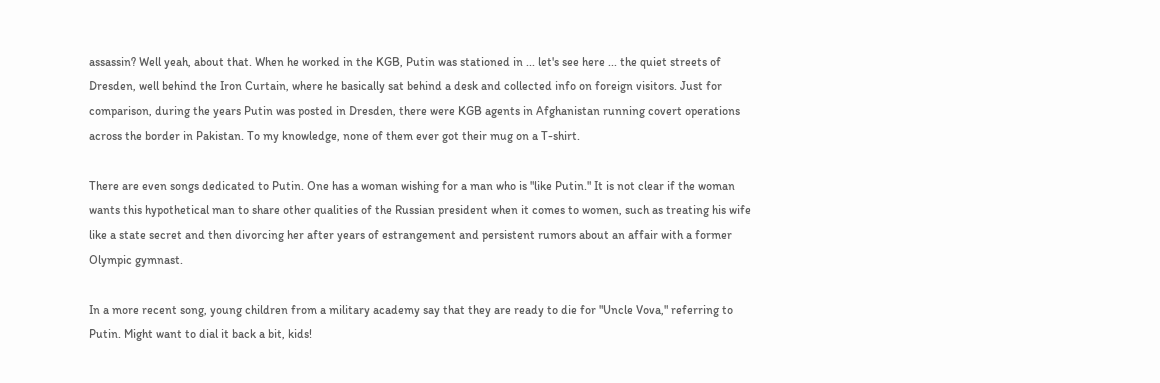assassin? Well yeah, about that. When he worked in the KGB, Putin was stationed in ... let's see here ... the quiet streets of Dresden, well behind the Iron Curtain, where he basically sat behind a desk and collected info on foreign visitors. Just for comparison, during the years Putin was posted in Dresden, there were KGB agents in Afghanistan running covert operations across the border in Pakistan. To my knowledge, none of them ever got their mug on a T-shirt.

There are even songs dedicated to Putin. One has a woman wishing for a man who is "like Putin." It is not clear if the woman wants this hypothetical man to share other qualities of the Russian president when it comes to women, such as treating his wife like a state secret and then divorcing her after years of estrangement and persistent rumors about an affair with a former Olympic gymnast.

In a more recent song, young children from a military academy say that they are ready to die for "Uncle Vova," referring to Putin. Might want to dial it back a bit, kids!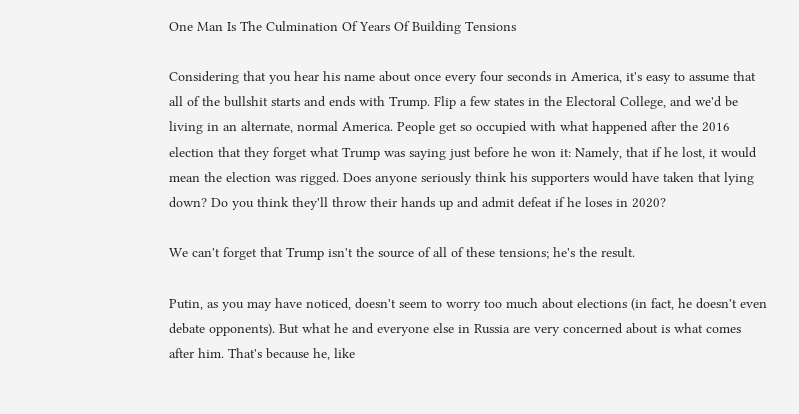One Man Is The Culmination Of Years Of Building Tensions

Considering that you hear his name about once every four seconds in America, it's easy to assume that all of the bullshit starts and ends with Trump. Flip a few states in the Electoral College, and we'd be living in an alternate, normal America. People get so occupied with what happened after the 2016 election that they forget what Trump was saying just before he won it: Namely, that if he lost, it would mean the election was rigged. Does anyone seriously think his supporters would have taken that lying down? Do you think they'll throw their hands up and admit defeat if he loses in 2020?

We can't forget that Trump isn't the source of all of these tensions; he's the result.

Putin, as you may have noticed, doesn't seem to worry too much about elections (in fact, he doesn't even debate opponents). But what he and everyone else in Russia are very concerned about is what comes after him. That's because he, like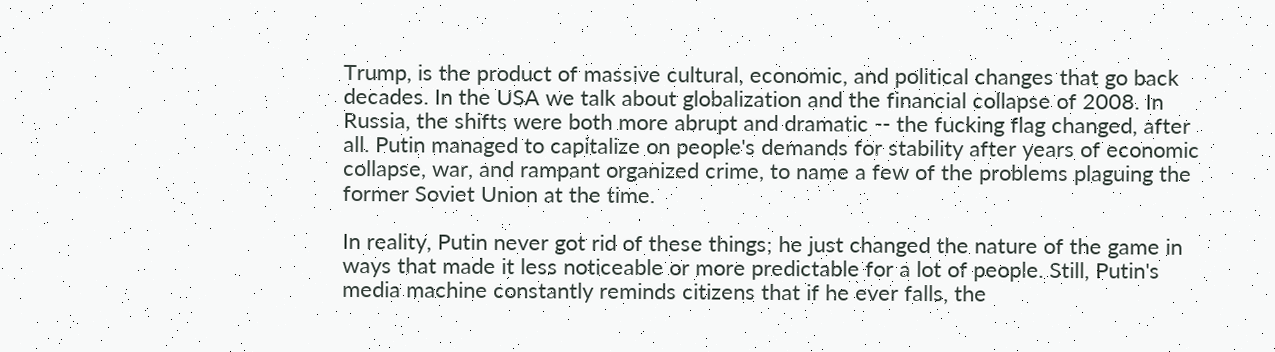Trump, is the product of massive cultural, economic, and political changes that go back decades. In the USA we talk about globalization and the financial collapse of 2008. In Russia, the shifts were both more abrupt and dramatic -- the fucking flag changed, after all. Putin managed to capitalize on people's demands for stability after years of economic collapse, war, and rampant organized crime, to name a few of the problems plaguing the former Soviet Union at the time.

In reality, Putin never got rid of these things; he just changed the nature of the game in ways that made it less noticeable or more predictable for a lot of people. Still, Putin's media machine constantly reminds citizens that if he ever falls, the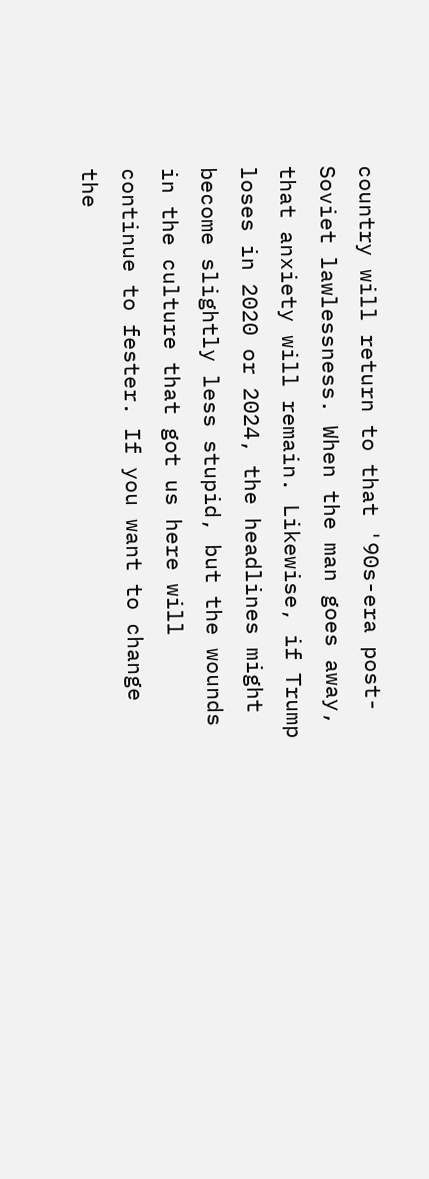country will return to that '90s-era post-Soviet lawlessness. When the man goes away, that anxiety will remain. Likewise, if Trump loses in 2020 or 2024, the headlines might become slightly less stupid, but the wounds in the culture that got us here will continue to fester. If you want to change the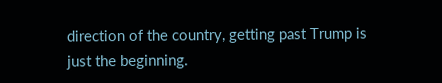direction of the country, getting past Trump is just the beginning.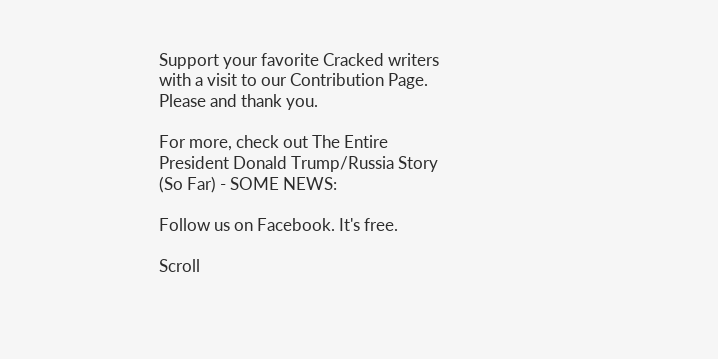Support your favorite Cracked writers with a visit to our Contribution Page. Please and thank you.

For more, check out The Entire President Donald Trump/Russia Story (So Far) - SOME NEWS:

Follow us on Facebook. It's free.

Scroll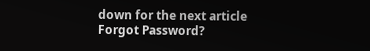down for the next article
Forgot Password?